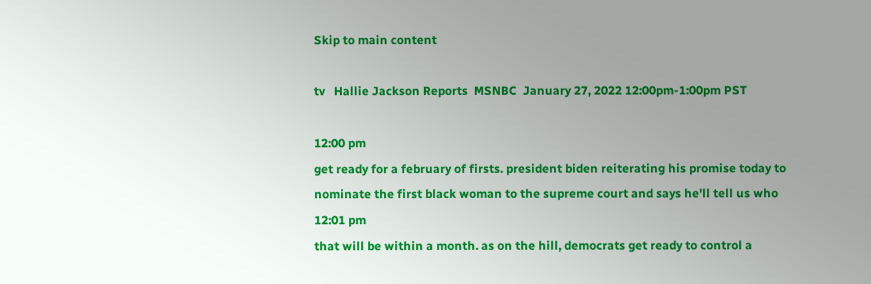Skip to main content

tv   Hallie Jackson Reports  MSNBC  January 27, 2022 12:00pm-1:00pm PST

12:00 pm
get ready for a february of firsts. president biden reiterating his promise today to nominate the first black woman to the supreme court and says he'll tell us who
12:01 pm
that will be within a month. as on the hill, democrats get ready to control a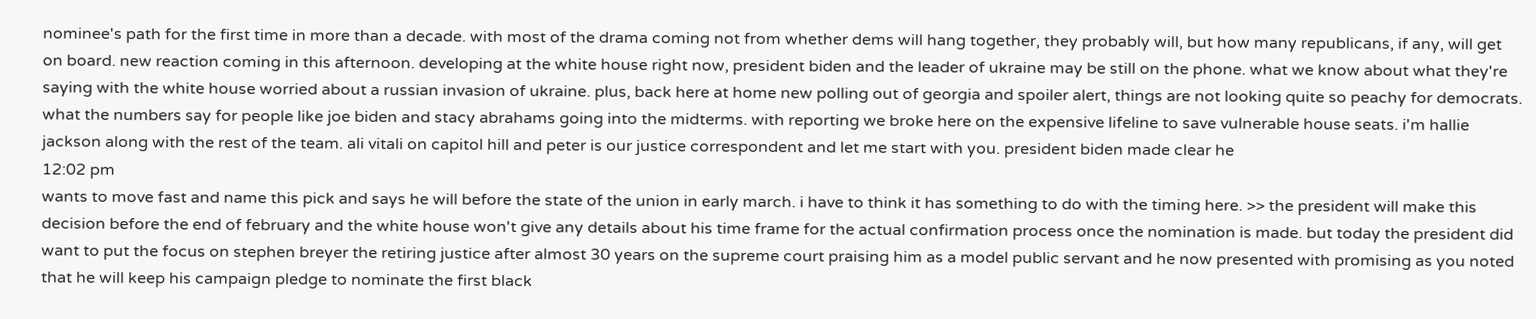nominee's path for the first time in more than a decade. with most of the drama coming not from whether dems will hang together, they probably will, but how many republicans, if any, will get on board. new reaction coming in this afternoon. developing at the white house right now, president biden and the leader of ukraine may be still on the phone. what we know about what they're saying with the white house worried about a russian invasion of ukraine. plus, back here at home new polling out of georgia and spoiler alert, things are not looking quite so peachy for democrats. what the numbers say for people like joe biden and stacy abrahams going into the midterms. with reporting we broke here on the expensive lifeline to save vulnerable house seats. i'm hallie jackson along with the rest of the team. ali vitali on capitol hill and peter is our justice correspondent and let me start with you. president biden made clear he
12:02 pm
wants to move fast and name this pick and says he will before the state of the union in early march. i have to think it has something to do with the timing here. >> the president will make this decision before the end of february and the white house won't give any details about his time frame for the actual confirmation process once the nomination is made. but today the president did want to put the focus on stephen breyer the retiring justice after almost 30 years on the supreme court praising him as a model public servant and he now presented with promising as you noted that he will keep his campaign pledge to nominate the first black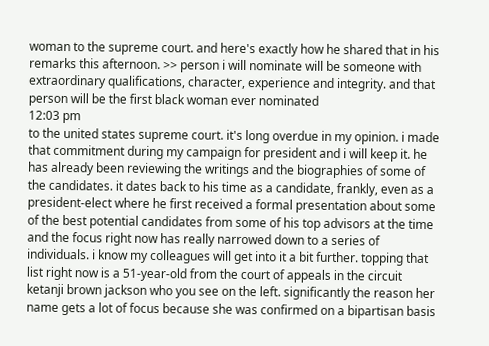woman to the supreme court. and here's exactly how he shared that in his remarks this afternoon. >> person i will nominate will be someone with extraordinary qualifications, character, experience and integrity. and that person will be the first black woman ever nominated
12:03 pm
to the united states supreme court. it's long overdue in my opinion. i made that commitment during my campaign for president and i will keep it. he has already been reviewing the writings and the biographies of some of the candidates. it dates back to his time as a candidate, frankly, even as a president-elect where he first received a formal presentation about some of the best potential candidates from some of his top advisors at the time and the focus right now has really narrowed down to a series of individuals. i know my colleagues will get into it a bit further. topping that list right now is a 51-year-old from the court of appeals in the circuit ketanji brown jackson who you see on the left. significantly the reason her name gets a lot of focus because she was confirmed on a bipartisan basis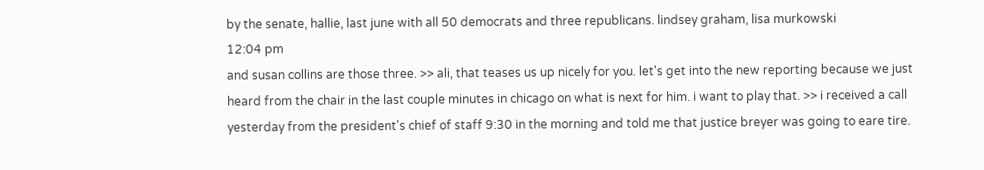by the senate, hallie, last june with all 50 democrats and three republicans. lindsey graham, lisa murkowski
12:04 pm
and susan collins are those three. >> ali, that teases us up nicely for you. let's get into the new reporting because we just heard from the chair in the last couple minutes in chicago on what is next for him. i want to play that. >> i received a call yesterday from the president's chief of staff 9:30 in the morning and told me that justice breyer was going to eare tire.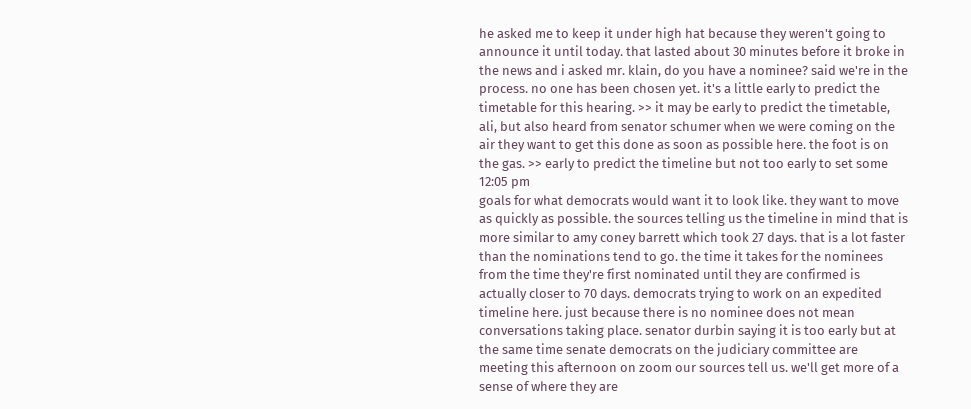he asked me to keep it under high hat because they weren't going to announce it until today. that lasted about 30 minutes before it broke in the news and i asked mr. klain, do you have a nominee? said we're in the process. no one has been chosen yet. it's a little early to predict the timetable for this hearing. >> it may be early to predict the timetable, ali, but also heard from senator schumer when we were coming on the air they want to get this done as soon as possible here. the foot is on the gas. >> early to predict the timeline but not too early to set some
12:05 pm
goals for what democrats would want it to look like. they want to move as quickly as possible. the sources telling us the timeline in mind that is more similar to amy coney barrett which took 27 days. that is a lot faster than the nominations tend to go. the time it takes for the nominees from the time they're first nominated until they are confirmed is actually closer to 70 days. democrats trying to work on an expedited timeline here. just because there is no nominee does not mean conversations taking place. senator durbin saying it is too early but at the same time senate democrats on the judiciary committee are meeting this afternoon on zoom our sources tell us. we'll get more of a sense of where they are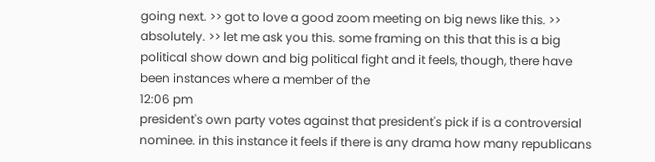going next. >> got to love a good zoom meeting on big news like this. >> absolutely. >> let me ask you this. some framing on this that this is a big political show down and big political fight and it feels, though, there have been instances where a member of the
12:06 pm
president's own party votes against that president's pick if is a controversial nominee. in this instance it feels if there is any drama how many republicans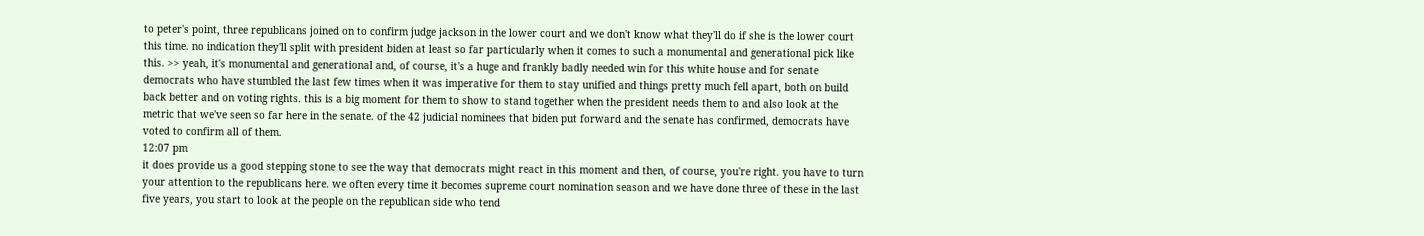to peter's point, three republicans joined on to confirm judge jackson in the lower court and we don't know what they'll do if she is the lower court this time. no indication they'll split with president biden at least so far particularly when it comes to such a monumental and generational pick like this. >> yeah, it's monumental and generational and, of course, it's a huge and frankly badly needed win for this white house and for senate democrats who have stumbled the last few times when it was imperative for them to stay unified and things pretty much fell apart, both on build back better and on voting rights. this is a big moment for them to show to stand together when the president needs them to and also look at the metric that we've seen so far here in the senate. of the 42 judicial nominees that biden put forward and the senate has confirmed, democrats have voted to confirm all of them.
12:07 pm
it does provide us a good stepping stone to see the way that democrats might react in this moment and then, of course, you're right. you have to turn your attention to the republicans here. we often every time it becomes supreme court nomination season and we have done three of these in the last five years, you start to look at the people on the republican side who tend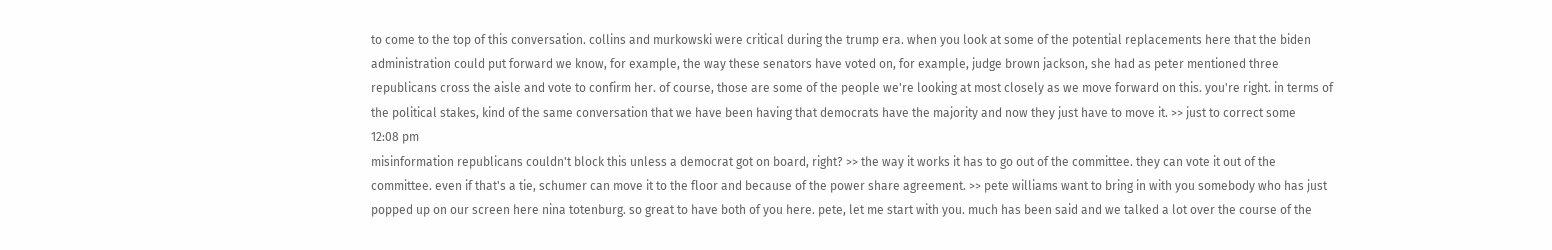to come to the top of this conversation. collins and murkowski were critical during the trump era. when you look at some of the potential replacements here that the biden administration could put forward we know, for example, the way these senators have voted on, for example, judge brown jackson, she had as peter mentioned three republicans cross the aisle and vote to confirm her. of course, those are some of the people we're looking at most closely as we move forward on this. you're right. in terms of the political stakes, kind of the same conversation that we have been having that democrats have the majority and now they just have to move it. >> just to correct some
12:08 pm
misinformation republicans couldn't block this unless a democrat got on board, right? >> the way it works it has to go out of the committee. they can vote it out of the committee. even if that's a tie, schumer can move it to the floor and because of the power share agreement. >> pete williams want to bring in with you somebody who has just popped up on our screen here nina totenburg. so great to have both of you here. pete, let me start with you. much has been said and we talked a lot over the course of the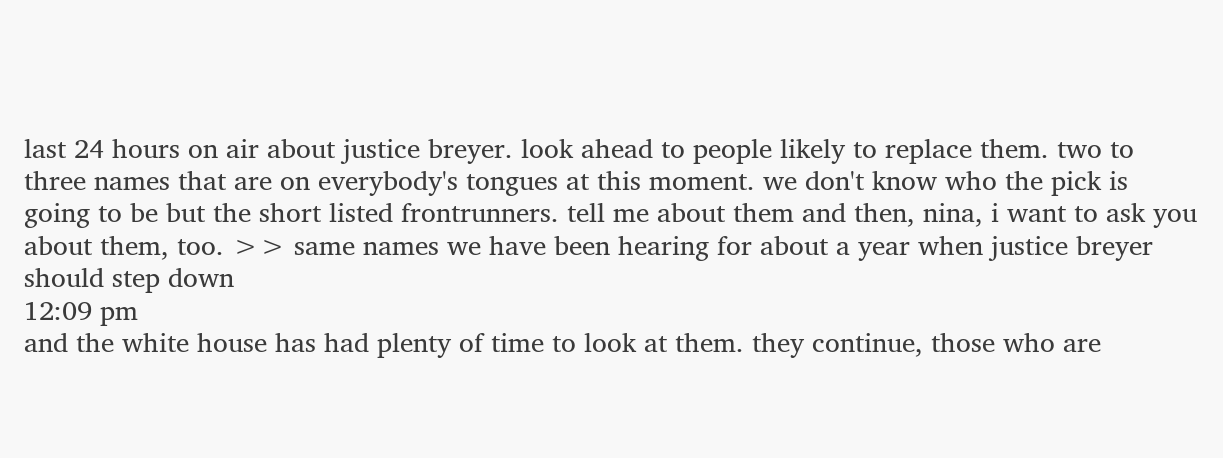last 24 hours on air about justice breyer. look ahead to people likely to replace them. two to three names that are on everybody's tongues at this moment. we don't know who the pick is going to be but the short listed frontrunners. tell me about them and then, nina, i want to ask you about them, too. >> same names we have been hearing for about a year when justice breyer should step down
12:09 pm
and the white house has had plenty of time to look at them. they continue, those who are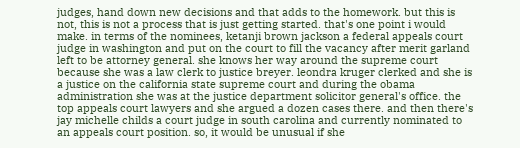judges, hand down new decisions and that adds to the homework. but this is not, this is not a process that is just getting started. that's one point i would make. in terms of the nominees, ketanji brown jackson a federal appeals court judge in washington and put on the court to fill the vacancy after merit garland left to be attorney general. she knows her way around the supreme court because she was a law clerk to justice breyer. leondra kruger clerked and she is a justice on the california state supreme court and during the obama administration she was at the justice department solicitor general's office. the top appeals court lawyers and she argued a dozen cases there. and then there's jay michelle childs a court judge in south carolina and currently nominated to an appeals court position. so, it would be unusual if she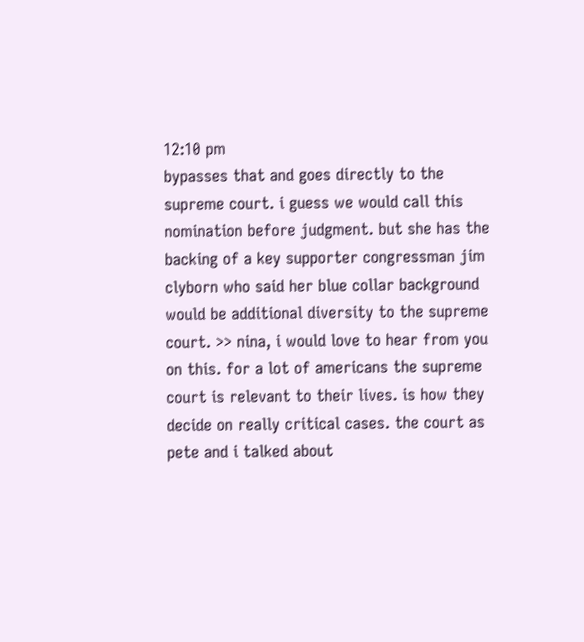12:10 pm
bypasses that and goes directly to the supreme court. i guess we would call this nomination before judgment. but she has the backing of a key supporter congressman jim clyborn who said her blue collar background would be additional diversity to the supreme court. >> nina, i would love to hear from you on this. for a lot of americans the supreme court is relevant to their lives. is how they decide on really critical cases. the court as pete and i talked about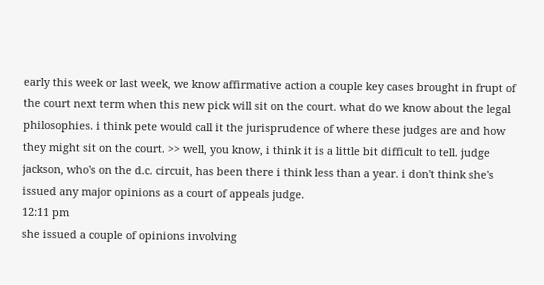early this week or last week, we know affirmative action a couple key cases brought in frupt of the court next term when this new pick will sit on the court. what do we know about the legal philosophies. i think pete would call it the jurisprudence of where these judges are and how they might sit on the court. >> well, you know, i think it is a little bit difficult to tell. judge jackson, who's on the d.c. circuit, has been there i think less than a year. i don't think she's issued any major opinions as a court of appeals judge.
12:11 pm
she issued a couple of opinions involving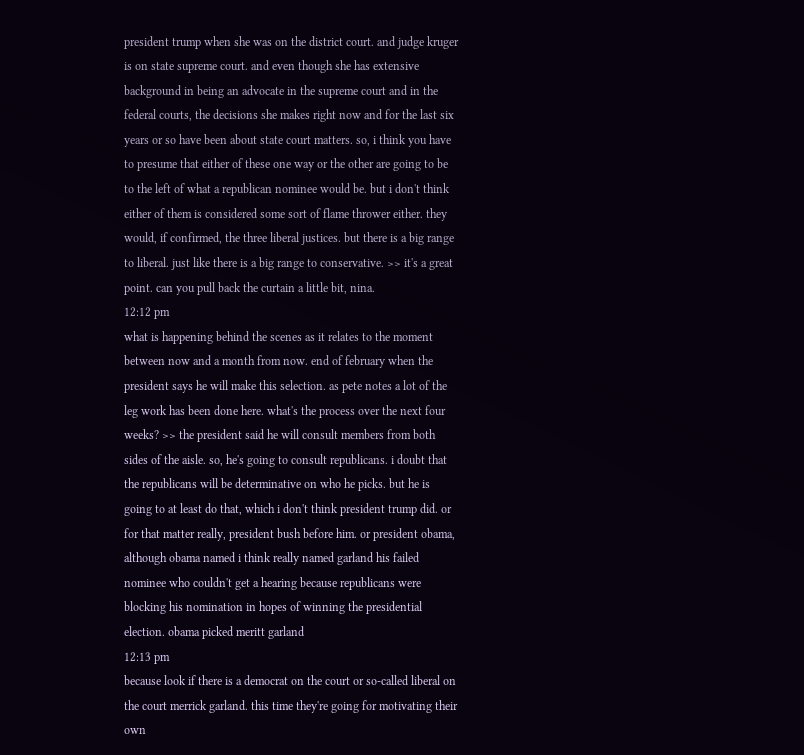president trump when she was on the district court. and judge kruger is on state supreme court. and even though she has extensive background in being an advocate in the supreme court and in the federal courts, the decisions she makes right now and for the last six years or so have been about state court matters. so, i think you have to presume that either of these one way or the other are going to be to the left of what a republican nominee would be. but i don't think either of them is considered some sort of flame thrower either. they would, if confirmed, the three liberal justices. but there is a big range to liberal. just like there is a big range to conservative. >> it's a great point. can you pull back the curtain a little bit, nina.
12:12 pm
what is happening behind the scenes as it relates to the moment between now and a month from now. end of february when the president says he will make this selection. as pete notes a lot of the leg work has been done here. what's the process over the next four weeks? >> the president said he will consult members from both sides of the aisle. so, he's going to consult republicans. i doubt that the republicans will be determinative on who he picks. but he is going to at least do that, which i don't think president trump did. or for that matter really, president bush before him. or president obama, although obama named i think really named garland his failed nominee who couldn't get a hearing because republicans were blocking his nomination in hopes of winning the presidential election. obama picked meritt garland
12:13 pm
because look if there is a democrat on the court or so-called liberal on the court merrick garland. this time they're going for motivating their own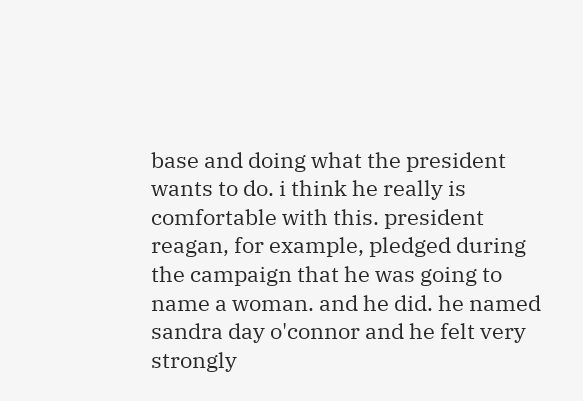base and doing what the president wants to do. i think he really is comfortable with this. president reagan, for example, pledged during the campaign that he was going to name a woman. and he did. he named sandra day o'connor and he felt very strongly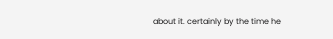about it. certainly by the time he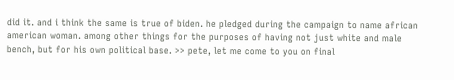did it. and i think the same is true of biden. he pledged during the campaign to name african american woman. among other things for the purposes of having not just white and male bench, but for his own political base. >> pete, let me come to you on final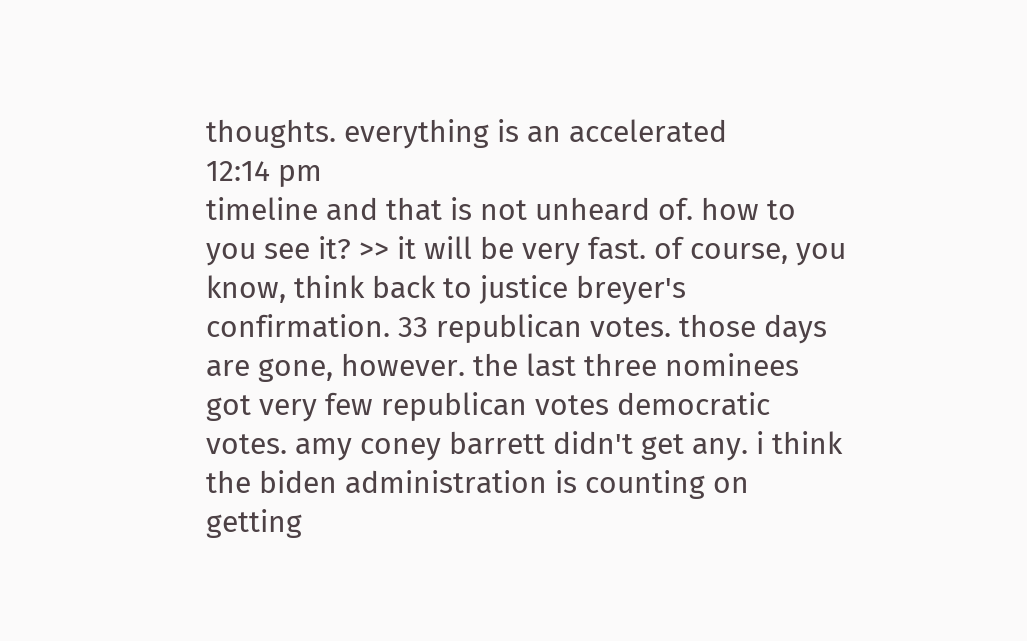thoughts. everything is an accelerated
12:14 pm
timeline and that is not unheard of. how to you see it? >> it will be very fast. of course, you know, think back to justice breyer's confirmation. 33 republican votes. those days are gone, however. the last three nominees got very few republican votes democratic votes. amy coney barrett didn't get any. i think the biden administration is counting on getting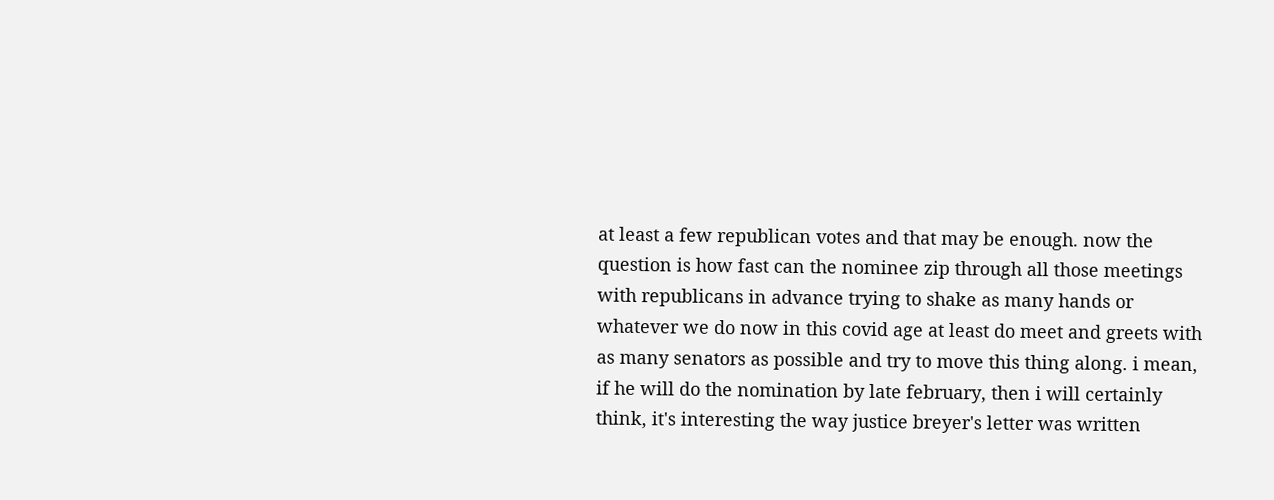at least a few republican votes and that may be enough. now the question is how fast can the nominee zip through all those meetings with republicans in advance trying to shake as many hands or whatever we do now in this covid age at least do meet and greets with as many senators as possible and try to move this thing along. i mean, if he will do the nomination by late february, then i will certainly think, it's interesting the way justice breyer's letter was written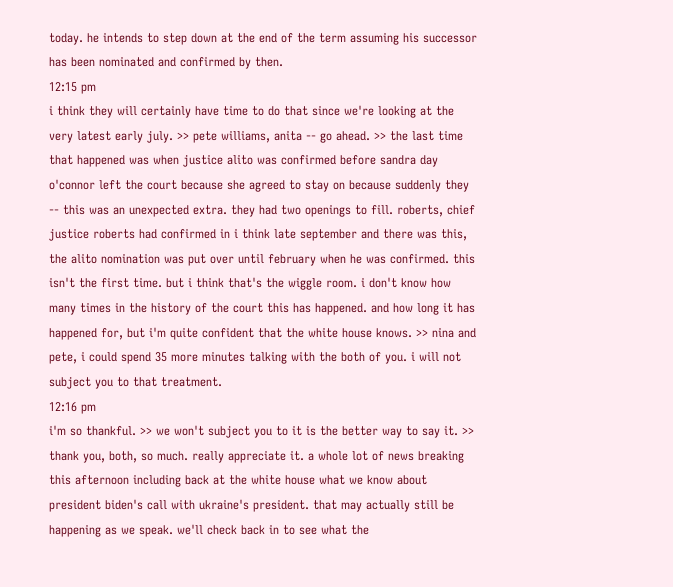today. he intends to step down at the end of the term assuming his successor has been nominated and confirmed by then.
12:15 pm
i think they will certainly have time to do that since we're looking at the very latest early july. >> pete williams, anita -- go ahead. >> the last time that happened was when justice alito was confirmed before sandra day o'connor left the court because she agreed to stay on because suddenly they -- this was an unexpected extra. they had two openings to fill. roberts, chief justice roberts had confirmed in i think late september and there was this, the alito nomination was put over until february when he was confirmed. this isn't the first time. but i think that's the wiggle room. i don't know how many times in the history of the court this has happened. and how long it has happened for, but i'm quite confident that the white house knows. >> nina and pete, i could spend 35 more minutes talking with the both of you. i will not subject you to that treatment.
12:16 pm
i'm so thankful. >> we won't subject you to it is the better way to say it. >> thank you, both, so much. really appreciate it. a whole lot of news breaking this afternoon including back at the white house what we know about president biden's call with ukraine's president. that may actually still be happening as we speak. we'll check back in to see what the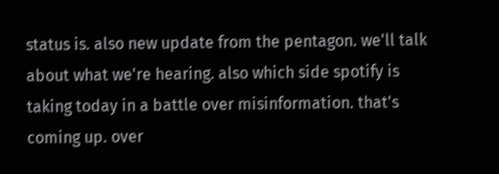status is. also new update from the pentagon. we'll talk about what we're hearing. also which side spotify is taking today in a battle over misinformation. that's coming up. over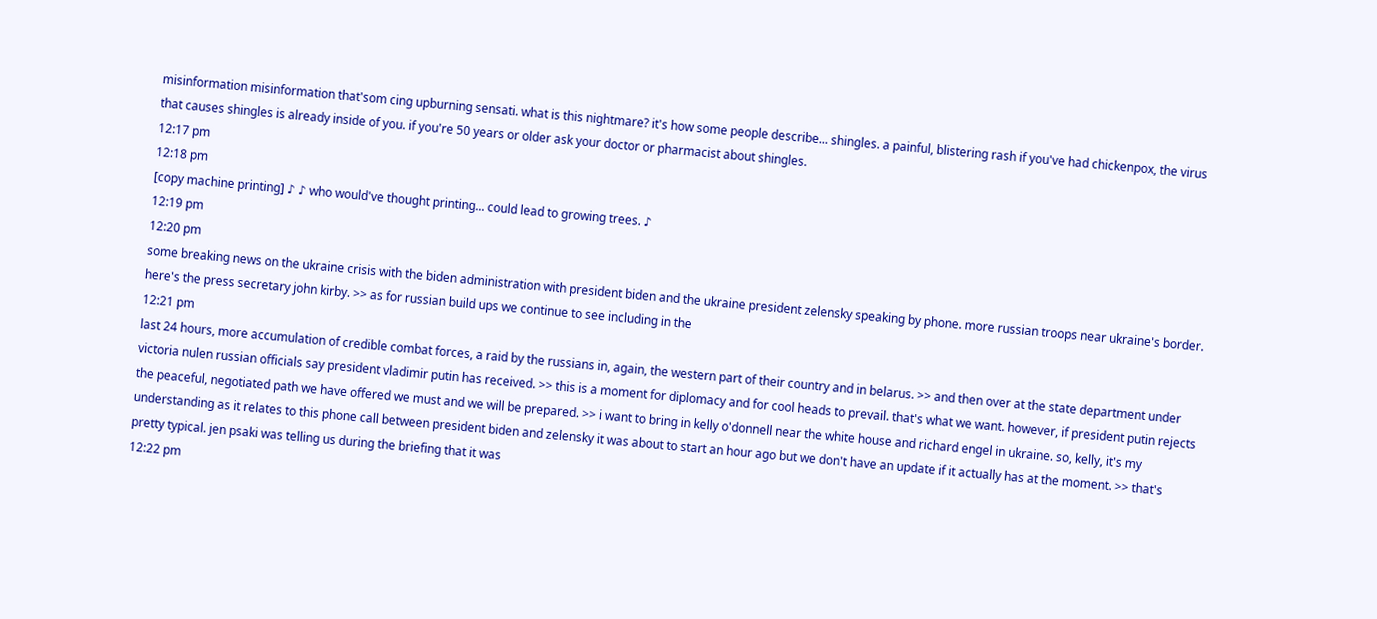misinformation misinformation that'som cing upburning sensati. what is this nightmare? it's how some people describe... shingles. a painful, blistering rash if you've had chickenpox, the virus that causes shingles is already inside of you. if you're 50 years or older ask your doctor or pharmacist about shingles.
12:17 pm
12:18 pm
[copy machine printing] ♪ ♪ who would've thought printing... could lead to growing trees. ♪
12:19 pm
12:20 pm
some breaking news on the ukraine crisis with the biden administration with president biden and the ukraine president zelensky speaking by phone. more russian troops near ukraine's border. here's the press secretary john kirby. >> as for russian build ups we continue to see including in the
12:21 pm
last 24 hours, more accumulation of credible combat forces, a raid by the russians in, again, the western part of their country and in belarus. >> and then over at the state department under victoria nulen russian officials say president vladimir putin has received. >> this is a moment for diplomacy and for cool heads to prevail. that's what we want. however, if president putin rejects the peaceful, negotiated path we have offered we must and we will be prepared. >> i want to bring in kelly o'donnell near the white house and richard engel in ukraine. so, kelly, it's my understanding as it relates to this phone call between president biden and zelensky it was about to start an hour ago but we don't have an update if it actually has at the moment. >> that's pretty typical. jen psaki was telling us during the briefing that it was
12:22 pm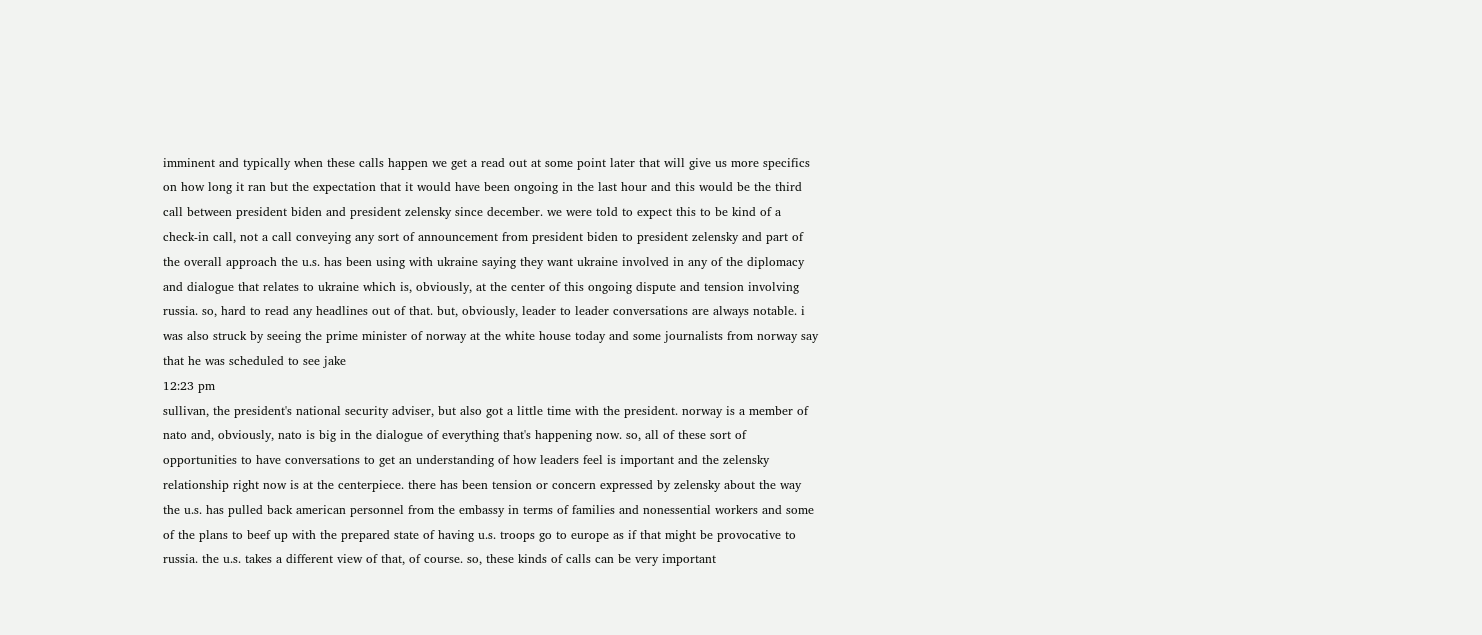imminent and typically when these calls happen we get a read out at some point later that will give us more specifics on how long it ran but the expectation that it would have been ongoing in the last hour and this would be the third call between president biden and president zelensky since december. we were told to expect this to be kind of a check-in call, not a call conveying any sort of announcement from president biden to president zelensky and part of the overall approach the u.s. has been using with ukraine saying they want ukraine involved in any of the diplomacy and dialogue that relates to ukraine which is, obviously, at the center of this ongoing dispute and tension involving russia. so, hard to read any headlines out of that. but, obviously, leader to leader conversations are always notable. i was also struck by seeing the prime minister of norway at the white house today and some journalists from norway say that he was scheduled to see jake
12:23 pm
sullivan, the president's national security adviser, but also got a little time with the president. norway is a member of nato and, obviously, nato is big in the dialogue of everything that's happening now. so, all of these sort of opportunities to have conversations to get an understanding of how leaders feel is important and the zelensky relationship right now is at the centerpiece. there has been tension or concern expressed by zelensky about the way the u.s. has pulled back american personnel from the embassy in terms of families and nonessential workers and some of the plans to beef up with the prepared state of having u.s. troops go to europe as if that might be provocative to russia. the u.s. takes a different view of that, of course. so, these kinds of calls can be very important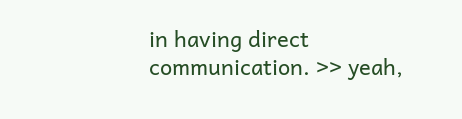in having direct communication. >> yeah,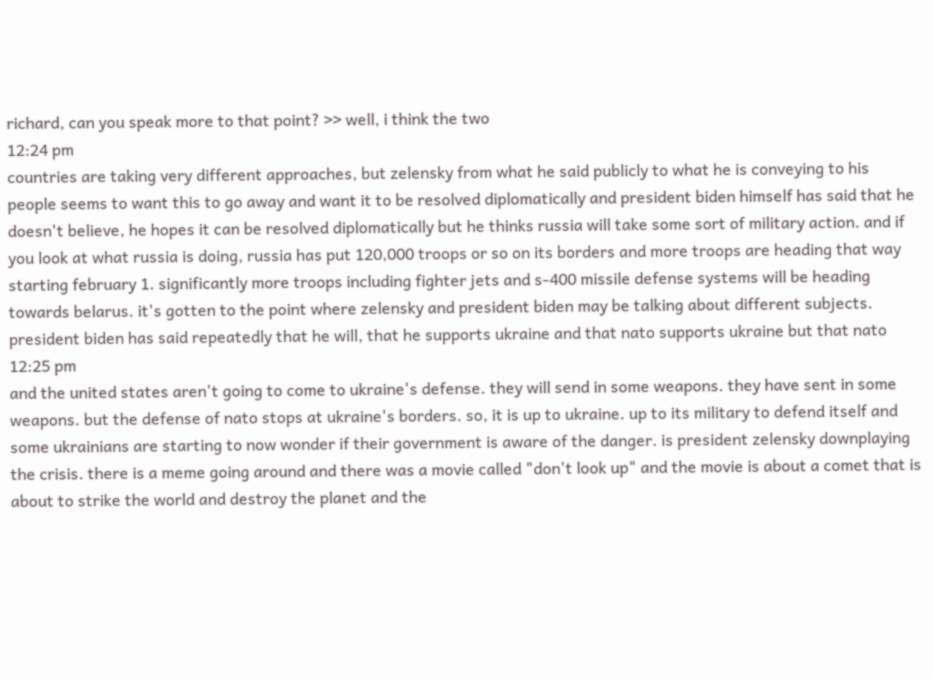richard, can you speak more to that point? >> well, i think the two
12:24 pm
countries are taking very different approaches, but zelensky from what he said publicly to what he is conveying to his people seems to want this to go away and want it to be resolved diplomatically and president biden himself has said that he doesn't believe, he hopes it can be resolved diplomatically but he thinks russia will take some sort of military action. and if you look at what russia is doing, russia has put 120,000 troops or so on its borders and more troops are heading that way starting february 1. significantly more troops including fighter jets and s-400 missile defense systems will be heading towards belarus. it's gotten to the point where zelensky and president biden may be talking about different subjects. president biden has said repeatedly that he will, that he supports ukraine and that nato supports ukraine but that nato
12:25 pm
and the united states aren't going to come to ukraine's defense. they will send in some weapons. they have sent in some weapons. but the defense of nato stops at ukraine's borders. so, it is up to ukraine. up to its military to defend itself and some ukrainians are starting to now wonder if their government is aware of the danger. is president zelensky downplaying the crisis. there is a meme going around and there was a movie called "don't look up" and the movie is about a comet that is about to strike the world and destroy the planet and the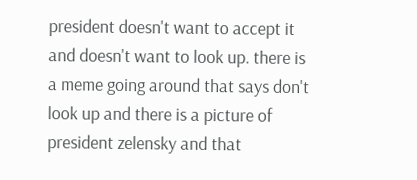president doesn't want to accept it and doesn't want to look up. there is a meme going around that says don't look up and there is a picture of president zelensky and that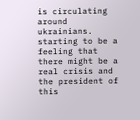is circulating around ukrainians. starting to be a feeling that there might be a real crisis and the president of this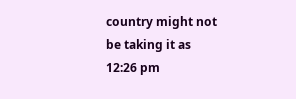country might not be taking it as
12:26 pm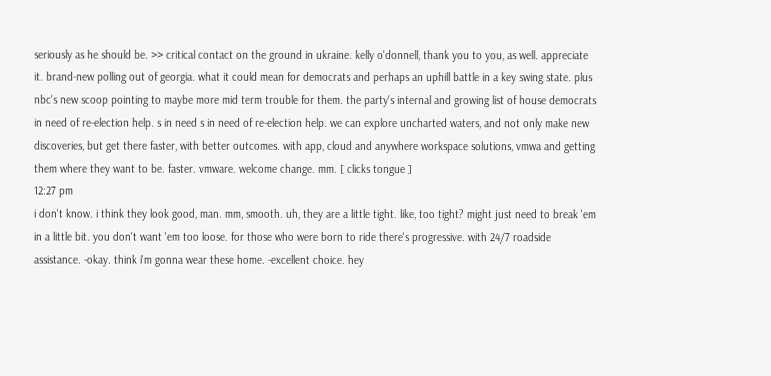seriously as he should be. >> critical contact on the ground in ukraine. kelly o'donnell, thank you to you, as well. appreciate it. brand-new polling out of georgia. what it could mean for democrats and perhaps an uphill battle in a key swing state. plus nbc's new scoop pointing to maybe more mid term trouble for them. the party's internal and growing list of house democrats in need of re-election help. s in need s in need of re-election help. we can explore uncharted waters, and not only make new discoveries, but get there faster, with better outcomes. with app, cloud and anywhere workspace solutions, vmwa and getting them where they want to be. faster. vmware. welcome change. mm. [ clicks tongue ]
12:27 pm
i don't know. i think they look good, man. mm, smooth. uh, they are a little tight. like, too tight? might just need to break 'em in a little bit. you don't want 'em too loose. for those who were born to ride there's progressive. with 24/7 roadside assistance. -okay. think i'm gonna wear these home. -excellent choice. hey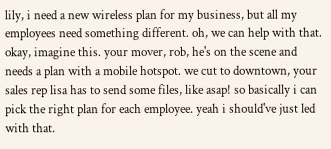lily, i need a new wireless plan for my business, but all my employees need something different. oh, we can help with that. okay, imagine this. your mover, rob, he's on the scene and needs a plan with a mobile hotspot. we cut to downtown, your sales rep lisa has to send some files, like asap! so basically i can pick the right plan for each employee. yeah i should've just led with that.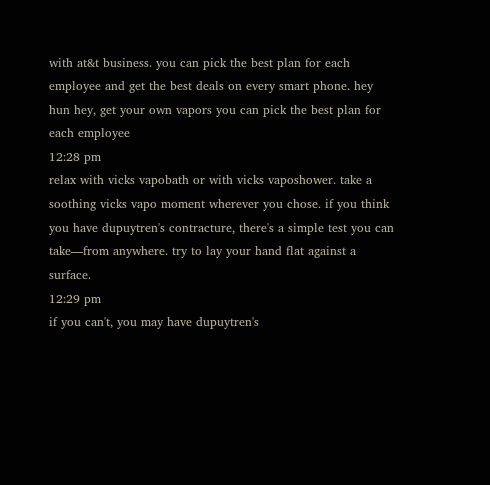with at&t business. you can pick the best plan for each employee and get the best deals on every smart phone. hey hun hey, get your own vapors you can pick the best plan for each employee
12:28 pm
relax with vicks vapobath or with vicks vaposhower. take a soothing vicks vapo moment wherever you chose. if you think you have dupuytren's contracture, there's a simple test you can take—from anywhere. try to lay your hand flat against a surface.
12:29 pm
if you can't, you may have dupuytren's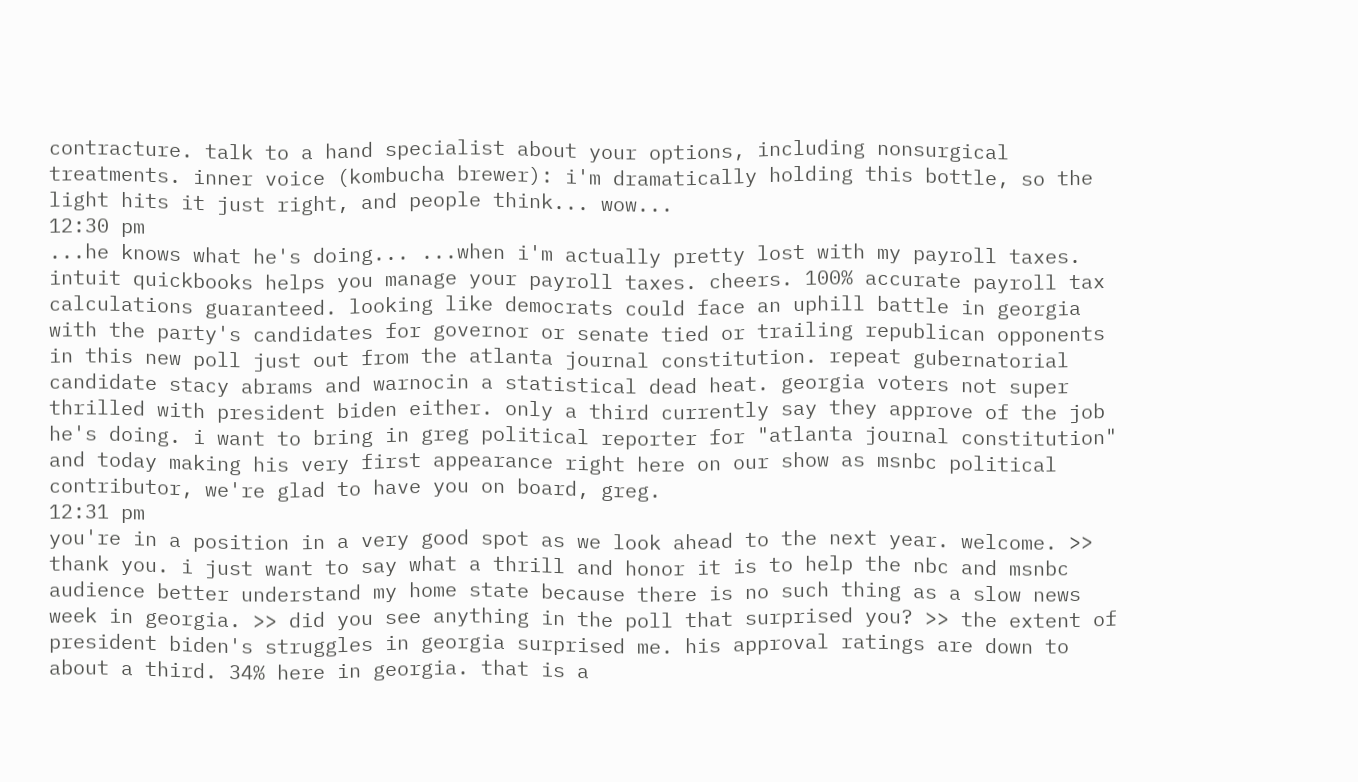contracture. talk to a hand specialist about your options, including nonsurgical treatments. inner voice (kombucha brewer): i'm dramatically holding this bottle, so the light hits it just right, and people think... wow...
12:30 pm
...he knows what he's doing... ...when i'm actually pretty lost with my payroll taxes. intuit quickbooks helps you manage your payroll taxes. cheers. 100% accurate payroll tax calculations guaranteed. looking like democrats could face an uphill battle in georgia with the party's candidates for governor or senate tied or trailing republican opponents in this new poll just out from the atlanta journal constitution. repeat gubernatorial candidate stacy abrams and warnocin a statistical dead heat. georgia voters not super thrilled with president biden either. only a third currently say they approve of the job he's doing. i want to bring in greg political reporter for "atlanta journal constitution" and today making his very first appearance right here on our show as msnbc political contributor, we're glad to have you on board, greg.
12:31 pm
you're in a position in a very good spot as we look ahead to the next year. welcome. >> thank you. i just want to say what a thrill and honor it is to help the nbc and msnbc audience better understand my home state because there is no such thing as a slow news week in georgia. >> did you see anything in the poll that surprised you? >> the extent of president biden's struggles in georgia surprised me. his approval ratings are down to about a third. 34% here in georgia. that is a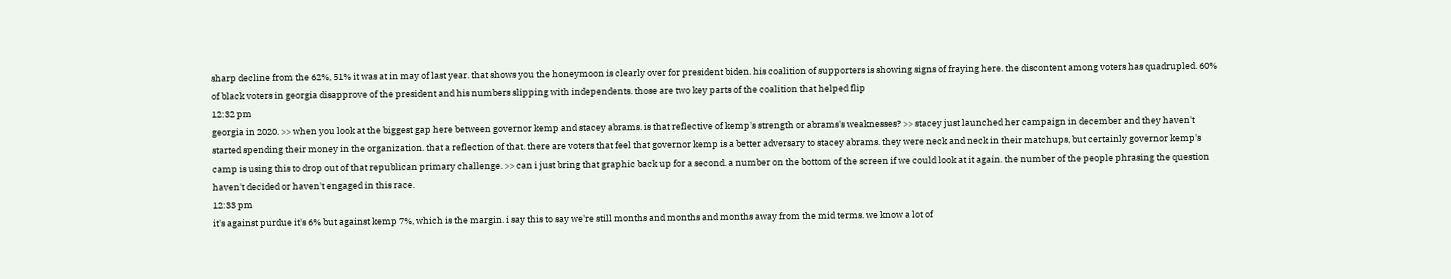sharp decline from the 62%, 51% it was at in may of last year. that shows you the honeymoon is clearly over for president biden. his coalition of supporters is showing signs of fraying here. the discontent among voters has quadrupled. 60% of black voters in georgia disapprove of the president and his numbers slipping with independents. those are two key parts of the coalition that helped flip
12:32 pm
georgia in 2020. >> when you look at the biggest gap here between governor kemp and stacey abrams. is that reflective of kemp's strength or abrams's weaknesses? >> stacey just launched her campaign in december and they haven't started spending their money in the organization. that a reflection of that. there are voters that feel that governor kemp is a better adversary to stacey abrams. they were neck and neck in their matchups, but certainly governor kemp's camp is using this to drop out of that republican primary challenge. >> can i just bring that graphic back up for a second. a number on the bottom of the screen if we could look at it again. the number of the people phrasing the question haven't decided or haven't engaged in this race.
12:33 pm
it's against purdue it's 6% but against kemp 7%, which is the margin. i say this to say we're still months and months and months away from the mid terms. we know a lot of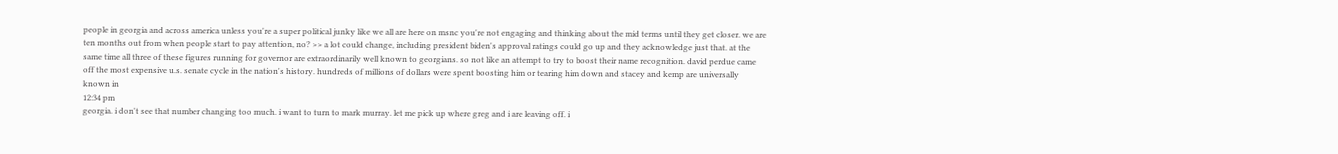people in georgia and across america unless you're a super political junky like we all are here on msnc you're not engaging and thinking about the mid terms until they get closer. we are ten months out from when people start to pay attention, no? >> a lot could change, including president biden's approval ratings could go up and they acknowledge just that. at the same time all three of these figures running for governor are extraordinarily well known to georgians. so not like an attempt to try to boost their name recognition. david perdue came off the most expensive u.s. senate cycle in the nation's history. hundreds of millions of dollars were spent boosting him or tearing him down and stacey and kemp are universally known in
12:34 pm
georgia. i don't see that number changing too much. i want to turn to mark murray. let me pick up where greg and i are leaving off. i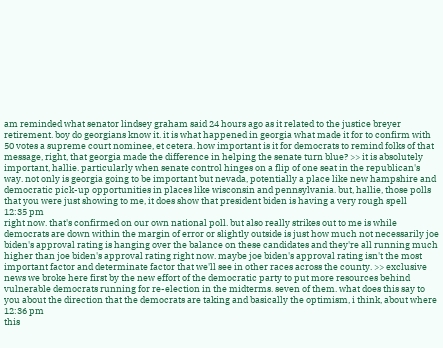am reminded what senator lindsey graham said 24 hours ago as it related to the justice breyer retirement. boy do georgians know it. it is what happened in georgia what made it for to confirm with 50 votes a supreme court nominee, et cetera. how important is it for democrats to remind folks of that message, right, that georgia made the difference in helping the senate turn blue? >> it is absolutely important, hallie. particularly when senate control hinges on a flip of one seat in the republican's way. not only is georgia going to be important but nevada, potentially a place like new hampshire and democratic pick-up opportunities in places like wisconsin and pennsylvania. but, hallie, those polls that you were just showing to me, it does show that president biden is having a very rough spell
12:35 pm
right now. that's confirmed on our own national poll. but also really strikes out to me is while democrats are down within the margin of error or slightly outside is just how much not necessarily joe biden's approval rating is hanging over the balance on these candidates and they're all running much higher than joe biden's approval rating right now. maybe joe biden's approval rating isn't the most important factor and determinate factor that we'll see in other races across the county. >> exclusive news we broke here first by the new effort of the democratic party to put more resources behind vulnerable democrats running for re-election in the midterms. seven of them. what does this say to you about the direction that the democrats are taking and basically the optimism, i think, about where
12:36 pm
this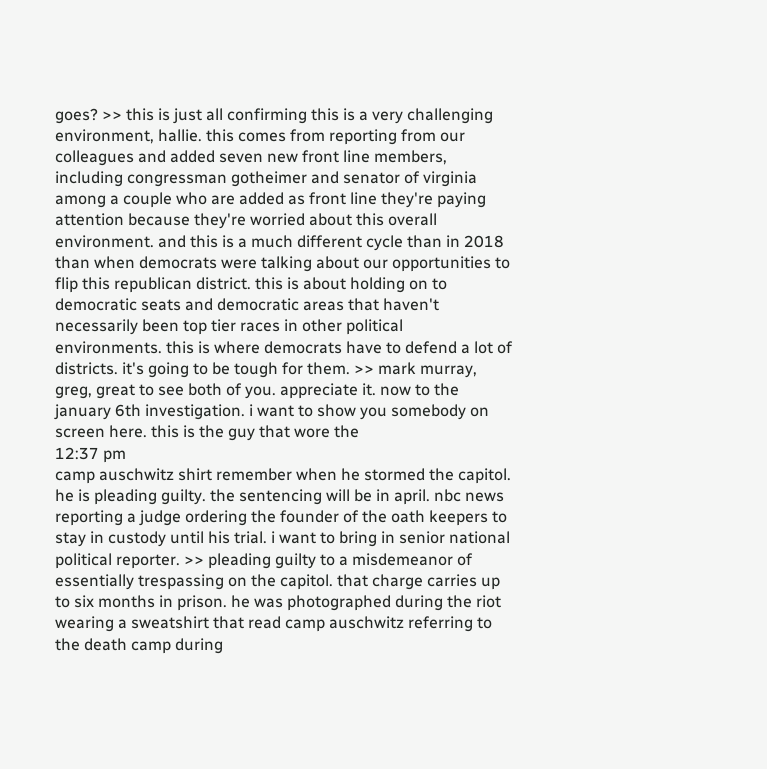goes? >> this is just all confirming this is a very challenging environment, hallie. this comes from reporting from our colleagues and added seven new front line members, including congressman gotheimer and senator of virginia among a couple who are added as front line they're paying attention because they're worried about this overall environment. and this is a much different cycle than in 2018 than when democrats were talking about our opportunities to flip this republican district. this is about holding on to democratic seats and democratic areas that haven't necessarily been top tier races in other political environments. this is where democrats have to defend a lot of districts. it's going to be tough for them. >> mark murray, greg, great to see both of you. appreciate it. now to the january 6th investigation. i want to show you somebody on screen here. this is the guy that wore the
12:37 pm
camp auschwitz shirt remember when he stormed the capitol. he is pleading guilty. the sentencing will be in april. nbc news reporting a judge ordering the founder of the oath keepers to stay in custody until his trial. i want to bring in senior national political reporter. >> pleading guilty to a misdemeanor of essentially trespassing on the capitol. that charge carries up to six months in prison. he was photographed during the riot wearing a sweatshirt that read camp auschwitz referring to the death camp during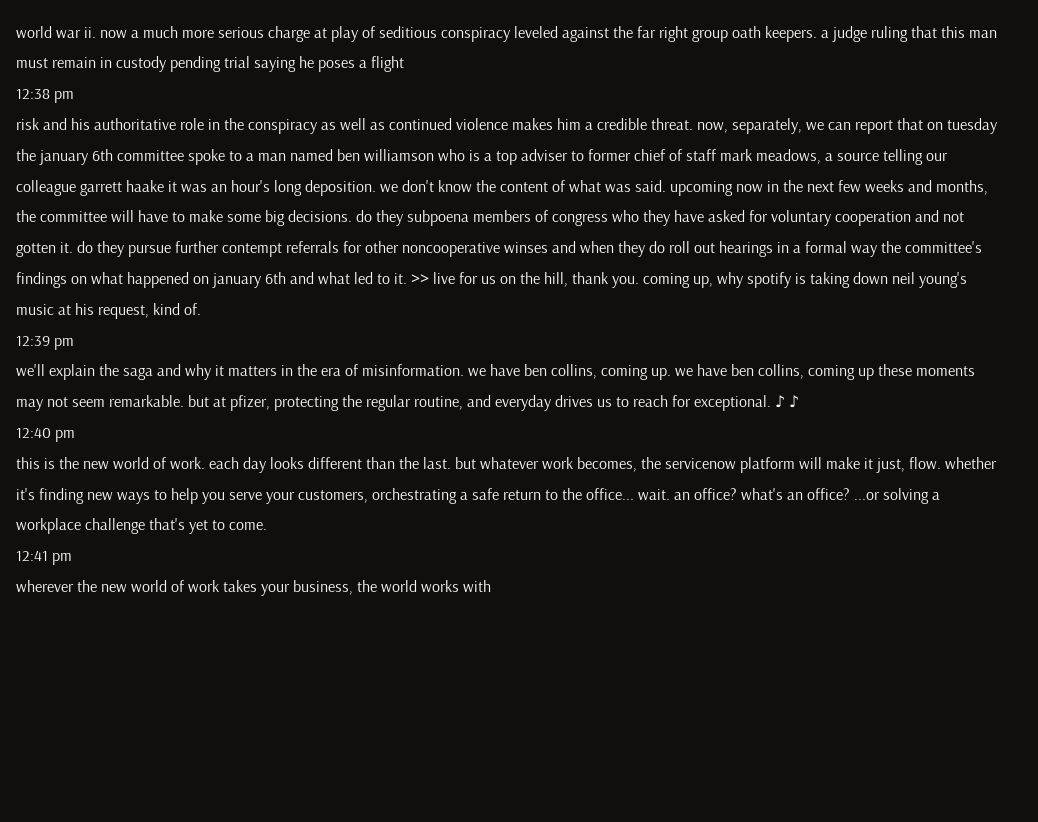world war ii. now a much more serious charge at play of seditious conspiracy leveled against the far right group oath keepers. a judge ruling that this man must remain in custody pending trial saying he poses a flight
12:38 pm
risk and his authoritative role in the conspiracy as well as continued violence makes him a credible threat. now, separately, we can report that on tuesday the january 6th committee spoke to a man named ben williamson who is a top adviser to former chief of staff mark meadows, a source telling our colleague garrett haake it was an hour's long deposition. we don't know the content of what was said. upcoming now in the next few weeks and months, the committee will have to make some big decisions. do they subpoena members of congress who they have asked for voluntary cooperation and not gotten it. do they pursue further contempt referrals for other noncooperative winses and when they do roll out hearings in a formal way the committee's findings on what happened on january 6th and what led to it. >> live for us on the hill, thank you. coming up, why spotify is taking down neil young's music at his request, kind of.
12:39 pm
we'll explain the saga and why it matters in the era of misinformation. we have ben collins, coming up. we have ben collins, coming up these moments may not seem remarkable. but at pfizer, protecting the regular routine, and everyday drives us to reach for exceptional. ♪ ♪
12:40 pm
this is the new world of work. each day looks different than the last. but whatever work becomes, the servicenow platform will make it just, flow. whether it's finding new ways to help you serve your customers, orchestrating a safe return to the office... wait. an office? what's an office? ...or solving a workplace challenge that's yet to come.
12:41 pm
wherever the new world of work takes your business, the world works with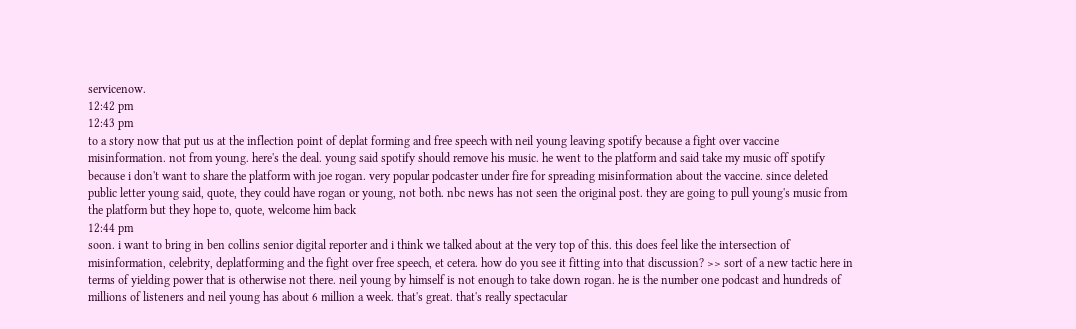servicenow.
12:42 pm
12:43 pm
to a story now that put us at the inflection point of deplat forming and free speech with neil young leaving spotify because a fight over vaccine misinformation. not from young. here's the deal. young said spotify should remove his music. he went to the platform and said take my music off spotify because i don't want to share the platform with joe rogan. very popular podcaster under fire for spreading misinformation about the vaccine. since deleted public letter young said, quote, they could have rogan or young, not both. nbc news has not seen the original post. they are going to pull young's music from the platform but they hope to, quote, welcome him back
12:44 pm
soon. i want to bring in ben collins senior digital reporter and i think we talked about at the very top of this. this does feel like the intersection of misinformation, celebrity, deplatforming and the fight over free speech, et cetera. how do you see it fitting into that discussion? >> sort of a new tactic here in terms of yielding power that is otherwise not there. neil young by himself is not enough to take down rogan. he is the number one podcast and hundreds of millions of listeners and neil young has about 6 million a week. that's great. that's really spectacular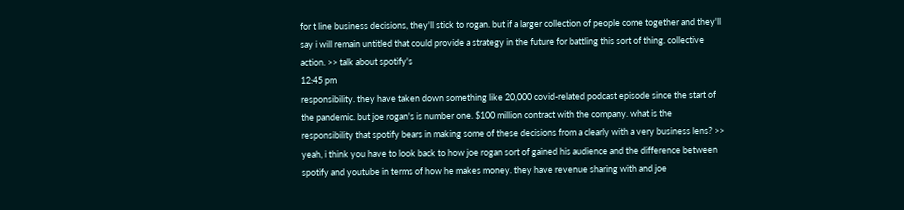for t line business decisions, they'll stick to rogan. but if a larger collection of people come together and they'll say i will remain untitled that could provide a strategy in the future for battling this sort of thing. collective action. >> talk about spotify's
12:45 pm
responsibility. they have taken down something like 20,000 covid-related podcast episode since the start of the pandemic. but joe rogan's is number one. $100 million contract with the company. what is the responsibility that spotify bears in making some of these decisions from a clearly with a very business lens? >> yeah, i think you have to look back to how joe rogan sort of gained his audience and the difference between spotify and youtube in terms of how he makes money. they have revenue sharing with and joe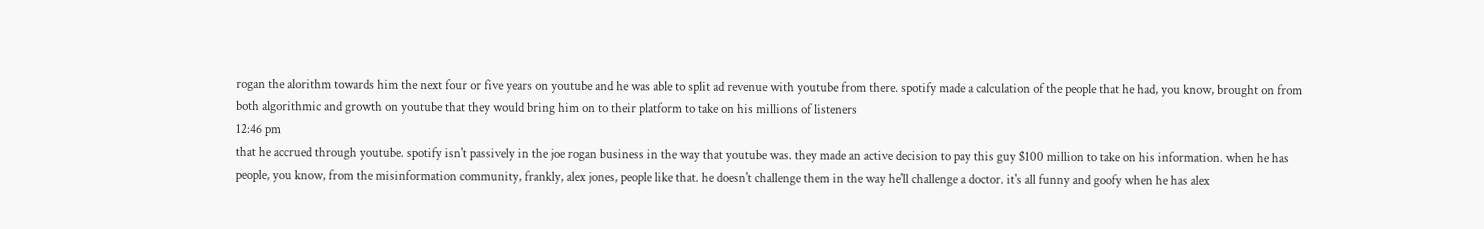rogan the alorithm towards him the next four or five years on youtube and he was able to split ad revenue with youtube from there. spotify made a calculation of the people that he had, you know, brought on from both algorithmic and growth on youtube that they would bring him on to their platform to take on his millions of listeners
12:46 pm
that he accrued through youtube. spotify isn't passively in the joe rogan business in the way that youtube was. they made an active decision to pay this guy $100 million to take on his information. when he has people, you know, from the misinformation community, frankly, alex jones, people like that. he doesn't challenge them in the way he'll challenge a doctor. it's all funny and goofy when he has alex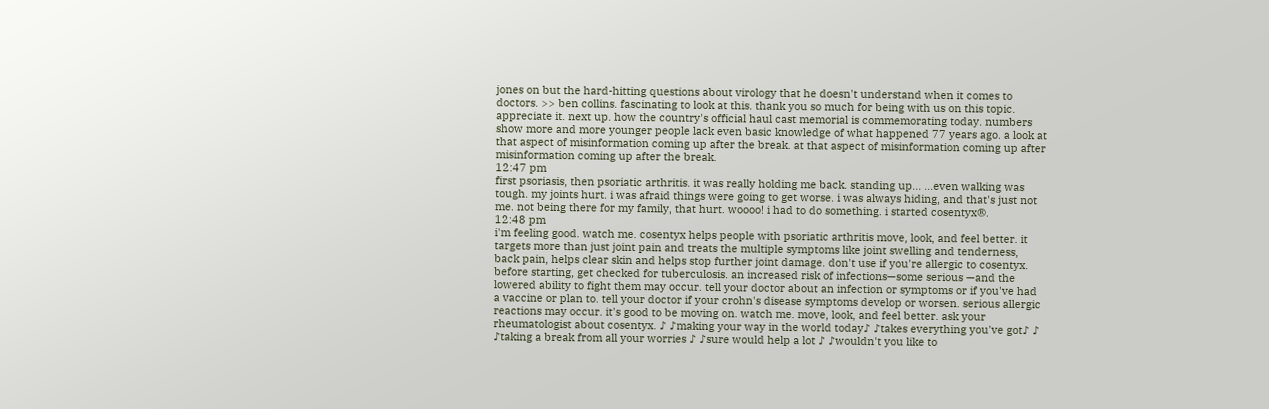jones on but the hard-hitting questions about virology that he doesn't understand when it comes to doctors. >> ben collins. fascinating to look at this. thank you so much for being with us on this topic. appreciate it. next up. how the country's official haul cast memorial is commemorating today. numbers show more and more younger people lack even basic knowledge of what happened 77 years ago. a look at that aspect of misinformation coming up after the break. at that aspect of misinformation coming up after misinformation coming up after the break.
12:47 pm
first psoriasis, then psoriatic arthritis. it was really holding me back. standing up... ...even walking was tough. my joints hurt. i was afraid things were going to get worse. i was always hiding, and that's just not me. not being there for my family, that hurt. woooo! i had to do something. i started cosentyx®.
12:48 pm
i'm feeling good. watch me. cosentyx helps people with psoriatic arthritis move, look, and feel better. it targets more than just joint pain and treats the multiple symptoms like joint swelling and tenderness, back pain, helps clear skin and helps stop further joint damage. don't use if you're allergic to cosentyx. before starting, get checked for tuberculosis. an increased risk of infections—some serious —and the lowered ability to fight them may occur. tell your doctor about an infection or symptoms or if you've had a vaccine or plan to. tell your doctor if your crohn's disease symptoms develop or worsen. serious allergic reactions may occur. it's good to be moving on. watch me. move, look, and feel better. ask your rheumatologist about cosentyx. ♪ ♪making your way in the world today♪ ♪takes everything you've got♪ ♪ ♪taking a break from all your worries ♪ ♪sure would help a lot ♪ ♪wouldn't you like to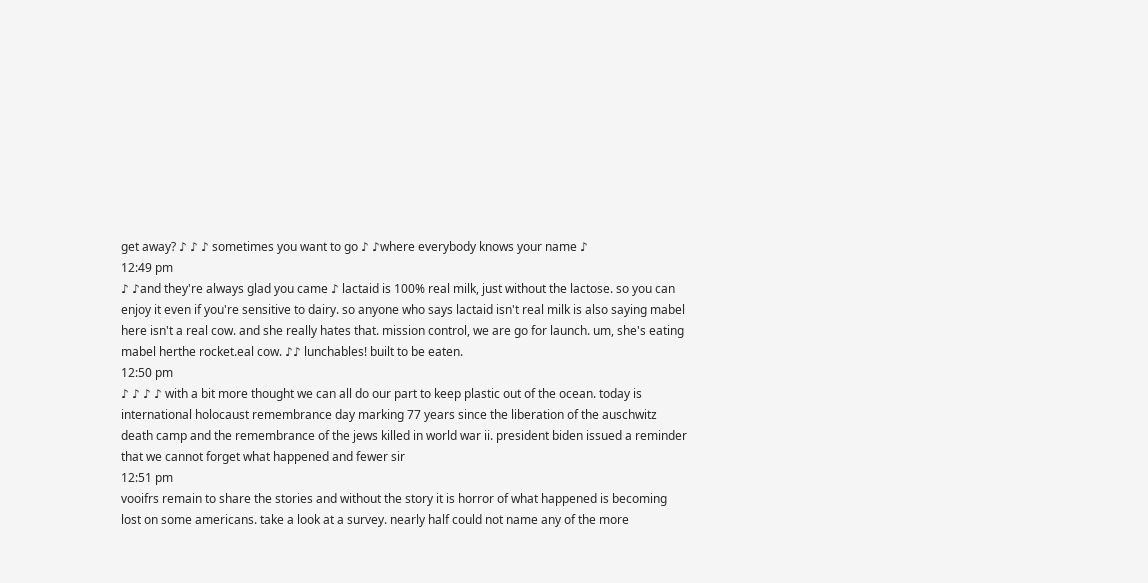get away? ♪ ♪ ♪ sometimes you want to go ♪ ♪where everybody knows your name ♪
12:49 pm
♪ ♪and they're always glad you came ♪ lactaid is 100% real milk, just without the lactose. so you can enjoy it even if you're sensitive to dairy. so anyone who says lactaid isn't real milk is also saying mabel here isn't a real cow. and she really hates that. mission control, we are go for launch. um, she's eating mabel herthe rocket.eal cow. ♪♪ lunchables! built to be eaten.
12:50 pm
♪ ♪ ♪ ♪ with a bit more thought we can all do our part to keep plastic out of the ocean. today is international holocaust remembrance day marking 77 years since the liberation of the auschwitz death camp and the remembrance of the jews killed in world war ii. president biden issued a reminder that we cannot forget what happened and fewer sir
12:51 pm
vooifrs remain to share the stories and without the story it is horror of what happened is becoming lost on some americans. take a look at a survey. nearly half could not name any of the more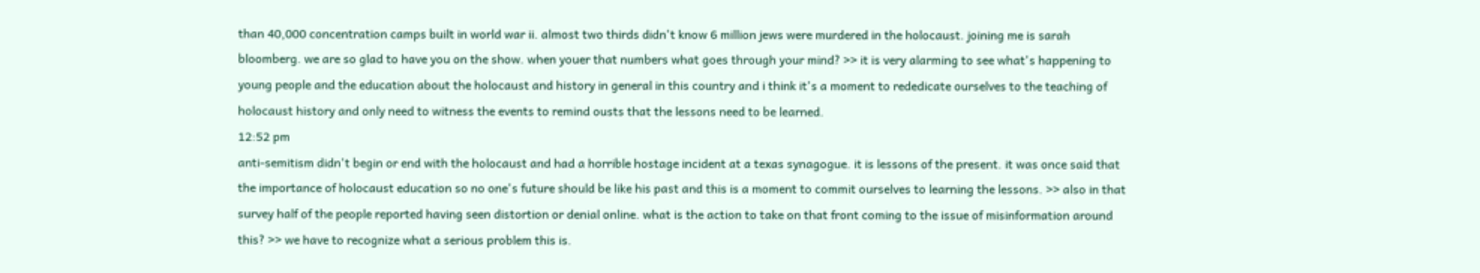than 40,000 concentration camps built in world war ii. almost two thirds didn't know 6 million jews were murdered in the holocaust. joining me is sarah bloomberg. we are so glad to have you on the show. when youer that numbers what goes through your mind? >> it is very alarming to see what's happening to young people and the education about the holocaust and history in general in this country and i think it's a moment to rededicate ourselves to the teaching of holocaust history and only need to witness the events to remind ousts that the lessons need to be learned.
12:52 pm
anti-semitism didn't begin or end with the holocaust and had a horrible hostage incident at a texas synagogue. it is lessons of the present. it was once said that the importance of holocaust education so no one's future should be like his past and this is a moment to commit ourselves to learning the lessons. >> also in that survey half of the people reported having seen distortion or denial online. what is the action to take on that front coming to the issue of misinformation around this? >> we have to recognize what a serious problem this is.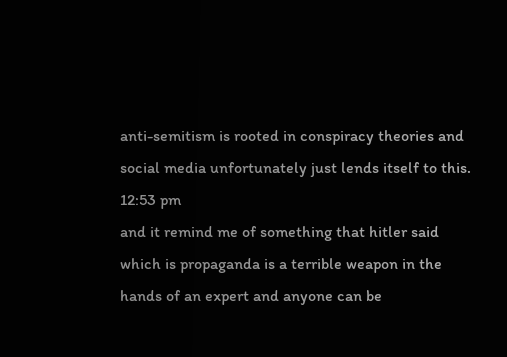anti-semitism is rooted in conspiracy theories and social media unfortunately just lends itself to this.
12:53 pm
and it remind me of something that hitler said which is propaganda is a terrible weapon in the hands of an expert and anyone can be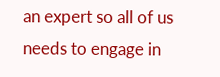an expert so all of us needs to engage in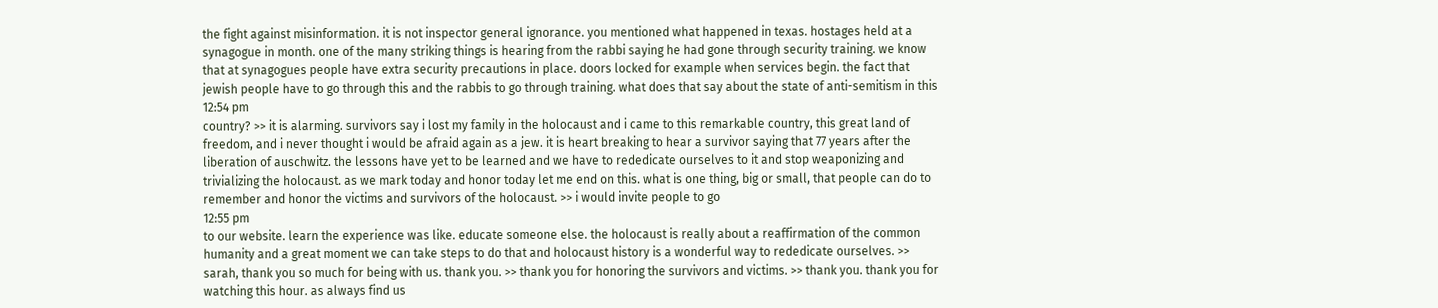the fight against misinformation. it is not inspector general ignorance. you mentioned what happened in texas. hostages held at a synagogue in month. one of the many striking things is hearing from the rabbi saying he had gone through security training. we know that at synagogues people have extra security precautions in place. doors locked for example when services begin. the fact that jewish people have to go through this and the rabbis to go through training. what does that say about the state of anti-semitism in this
12:54 pm
country? >> it is alarming. survivors say i lost my family in the holocaust and i came to this remarkable country, this great land of freedom, and i never thought i would be afraid again as a jew. it is heart breaking to hear a survivor saying that 77 years after the liberation of auschwitz. the lessons have yet to be learned and we have to rededicate ourselves to it and stop weaponizing and trivializing the holocaust. as we mark today and honor today let me end on this. what is one thing, big or small, that people can do to remember and honor the victims and survivors of the holocaust. >> i would invite people to go
12:55 pm
to our website. learn the experience was like. educate someone else. the holocaust is really about a reaffirmation of the common humanity and a great moment we can take steps to do that and holocaust history is a wonderful way to rededicate ourselves. >> sarah, thank you so much for being with us. thank you. >> thank you for honoring the survivors and victims. >> thank you. thank you for watching this hour. as always find us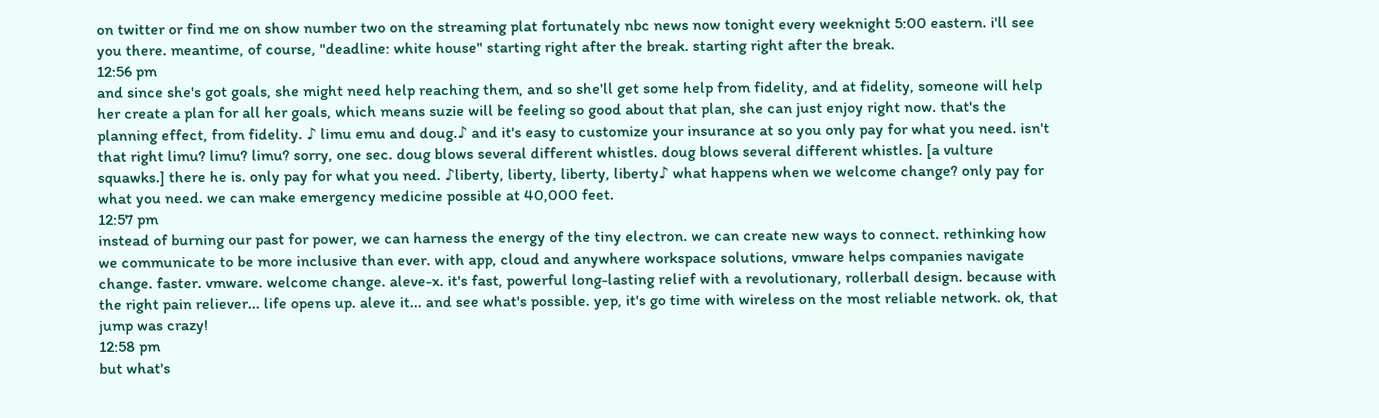on twitter or find me on show number two on the streaming plat fortunately nbc news now tonight every weeknight 5:00 eastern. i'll see you there. meantime, of course, "deadline: white house" starting right after the break. starting right after the break.
12:56 pm
and since she's got goals, she might need help reaching them, and so she'll get some help from fidelity, and at fidelity, someone will help her create a plan for all her goals, which means suzie will be feeling so good about that plan, she can just enjoy right now. that's the planning effect, from fidelity. ♪ limu emu and doug.♪ and it's easy to customize your insurance at so you only pay for what you need. isn't that right limu? limu? limu? sorry, one sec. doug blows several different whistles. doug blows several different whistles. [a vulture squawks.] there he is. only pay for what you need. ♪liberty, liberty, liberty, liberty♪ what happens when we welcome change? only pay for what you need. we can make emergency medicine possible at 40,000 feet.
12:57 pm
instead of burning our past for power, we can harness the energy of the tiny electron. we can create new ways to connect. rethinking how we communicate to be more inclusive than ever. with app, cloud and anywhere workspace solutions, vmware helps companies navigate change. faster. vmware. welcome change. aleve-x. it's fast, powerful long-lasting relief with a revolutionary, rollerball design. because with the right pain reliever... life opens up. aleve it... and see what's possible. yep, it's go time with wireless on the most reliable network. ok, that jump was crazy!
12:58 pm
but what's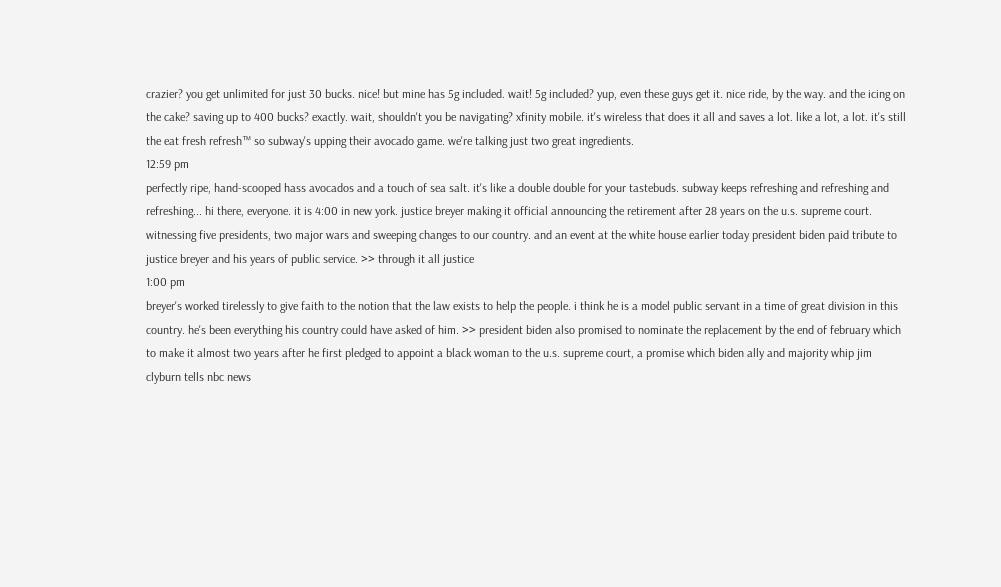crazier? you get unlimited for just 30 bucks. nice! but mine has 5g included. wait! 5g included? yup, even these guys get it. nice ride, by the way. and the icing on the cake? saving up to 400 bucks? exactly. wait, shouldn't you be navigating? xfinity mobile. it's wireless that does it all and saves a lot. like a lot, a lot. it's still the eat fresh refresh™ so subway's upping their avocado game. we're talking just two great ingredients.
12:59 pm
perfectly ripe, hand-scooped hass avocados and a touch of sea salt. it's like a double double for your tastebuds. subway keeps refreshing and refreshing and refreshing... hi there, everyone. it is 4:00 in new york. justice breyer making it official announcing the retirement after 28 years on the u.s. supreme court. witnessing five presidents, two major wars and sweeping changes to our country. and an event at the white house earlier today president biden paid tribute to justice breyer and his years of public service. >> through it all justice
1:00 pm
breyer's worked tirelessly to give faith to the notion that the law exists to help the people. i think he is a model public servant in a time of great division in this country. he's been everything his country could have asked of him. >> president biden also promised to nominate the replacement by the end of february which to make it almost two years after he first pledged to appoint a black woman to the u.s. supreme court, a promise which biden ally and majority whip jim clyburn tells nbc news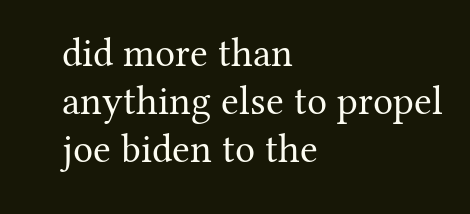did more than anything else to propel joe biden to the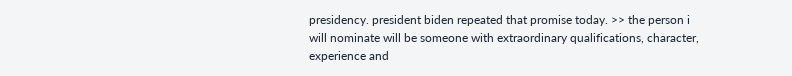presidency. president biden repeated that promise today. >> the person i will nominate will be someone with extraordinary qualifications, character, experience and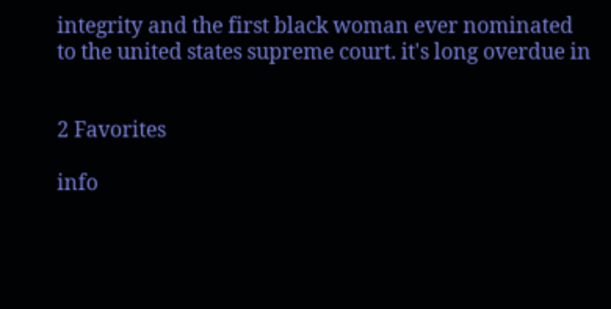integrity and the first black woman ever nominated to the united states supreme court. it's long overdue in


2 Favorites

info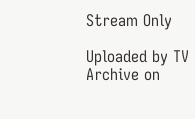Stream Only

Uploaded by TV Archive on